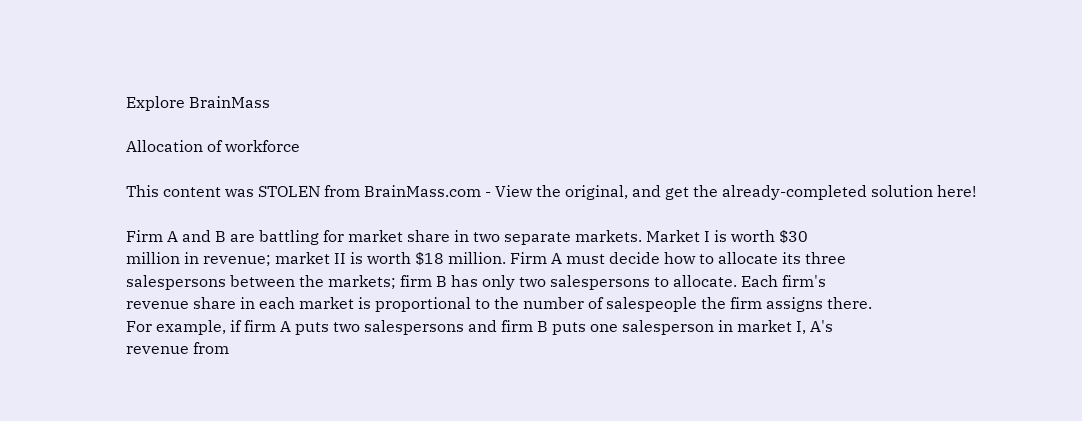Explore BrainMass

Allocation of workforce

This content was STOLEN from BrainMass.com - View the original, and get the already-completed solution here!

Firm A and B are battling for market share in two separate markets. Market I is worth $30
million in revenue; market II is worth $18 million. Firm A must decide how to allocate its three
salespersons between the markets; firm B has only two salespersons to allocate. Each firm's
revenue share in each market is proportional to the number of salespeople the firm assigns there.
For example, if firm A puts two salespersons and firm B puts one salesperson in market I, A's
revenue from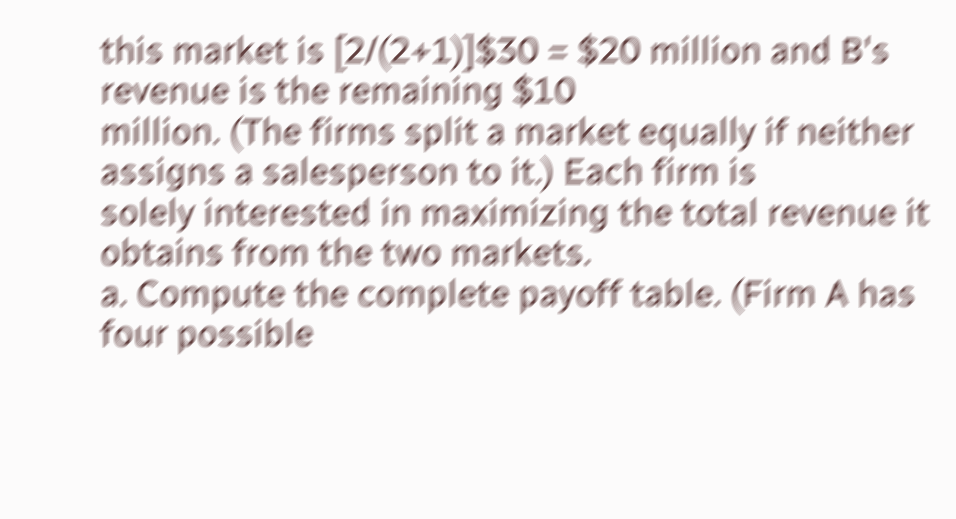this market is [2/(2+1)]$30 = $20 million and B's revenue is the remaining $10
million. (The firms split a market equally if neither assigns a salesperson to it.) Each firm is
solely interested in maximizing the total revenue it obtains from the two markets.
a. Compute the complete payoff table. (Firm A has four possible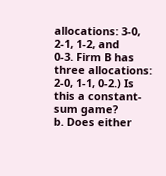allocations: 3-0, 2-1, 1-2, and
0-3. Firm B has three allocations: 2-0, 1-1, 0-2.) Is this a constant-sum game?
b. Does either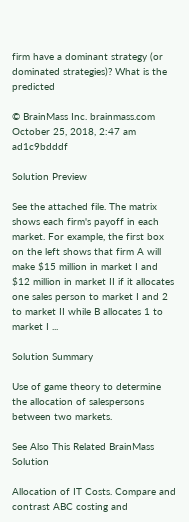firm have a dominant strategy (or dominated strategies)? What is the predicted

© BrainMass Inc. brainmass.com October 25, 2018, 2:47 am ad1c9bdddf

Solution Preview

See the attached file. The matrix shows each firm's payoff in each market. For example, the first box on the left shows that firm A will make $15 million in market I and $12 million in market II if it allocates one sales person to market I and 2 to market II while B allocates 1 to market I ...

Solution Summary

Use of game theory to determine the allocation of salespersons between two markets.

See Also This Related BrainMass Solution

Allocation of IT Costs. Compare and contrast ABC costing and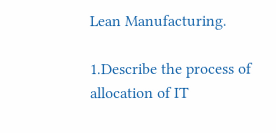Lean Manufacturing.

1.Describe the process of allocation of IT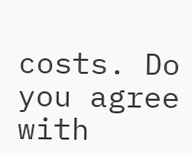costs. Do you agree with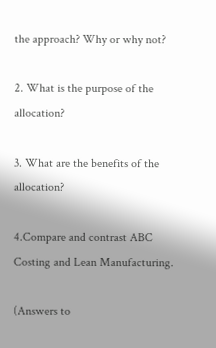the approach? Why or why not?

2. What is the purpose of the allocation?

3. What are the benefits of the allocation?

4.Compare and contrast ABC Costing and Lean Manufacturing.

(Answers to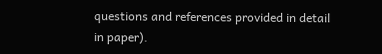questions and references provided in detail in paper).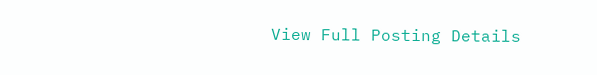View Full Posting Details